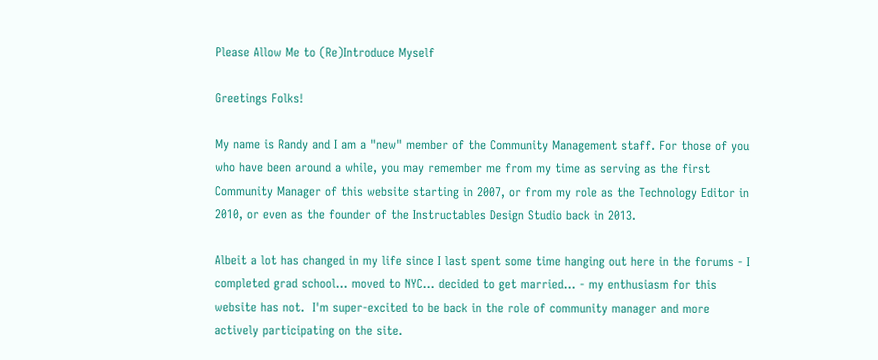Please Allow Me to (Re)Introduce Myself

Greetings Folks!

My name is Randy and I am a "new" member of the Community Management staff. For those of you who have been around a while, you may remember me from my time as serving as the first Community Manager of this website starting in 2007, or from my role as the Technology Editor in 2010, or even as the founder of the Instructables Design Studio back in 2013.

Albeit a lot has changed in my life since I last spent some time hanging out here in the forums - I completed grad school... moved to NYC... decided to get married... - my enthusiasm for this website has not.  I'm super-excited to be back in the role of community manager and more actively participating on the site.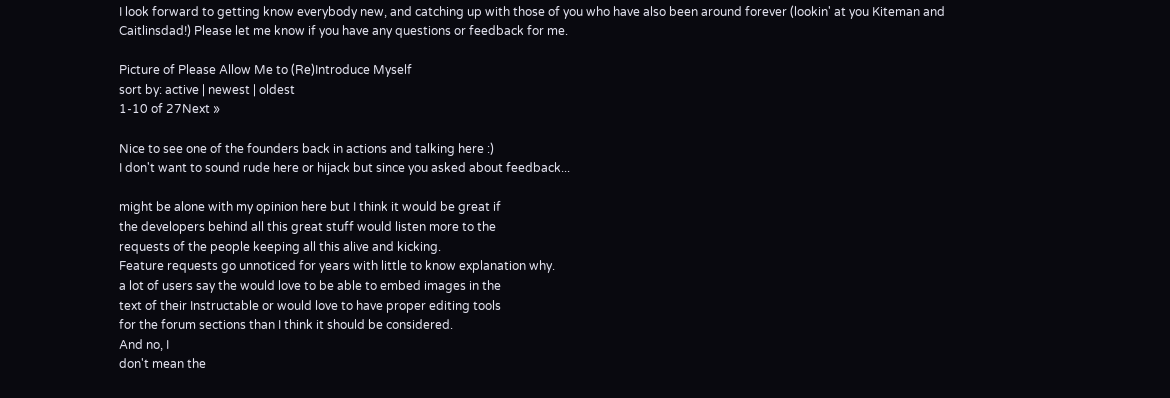I look forward to getting know everybody new, and catching up with those of you who have also been around forever (lookin' at you Kiteman and Caitlinsdad!) Please let me know if you have any questions or feedback for me.

Picture of Please Allow Me to (Re)Introduce Myself
sort by: active | newest | oldest
1-10 of 27Next »

Nice to see one of the founders back in actions and talking here :)
I don't want to sound rude here or hijack but since you asked about feedback...

might be alone with my opinion here but I think it would be great if
the developers behind all this great stuff would listen more to the
requests of the people keeping all this alive and kicking.
Feature requests go unnoticed for years with little to know explanation why.
a lot of users say the would love to be able to embed images in the
text of their Instructable or would love to have proper editing tools
for the forum sections than I think it should be considered.
And no, I
don't mean the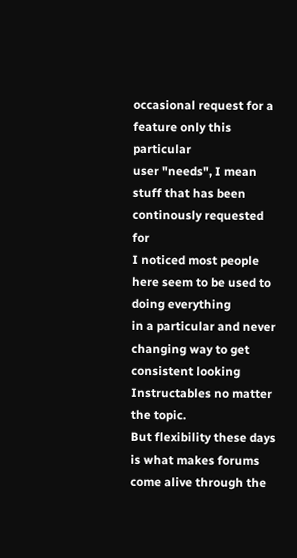occasional request for a feature only this particular
user "needs", I mean stuff that has been continously requested for
I noticed most people here seem to be used to doing everything
in a particular and never changing way to get consistent looking
Instructables no matter the topic.
But flexibility these days is what makes forums come alive through the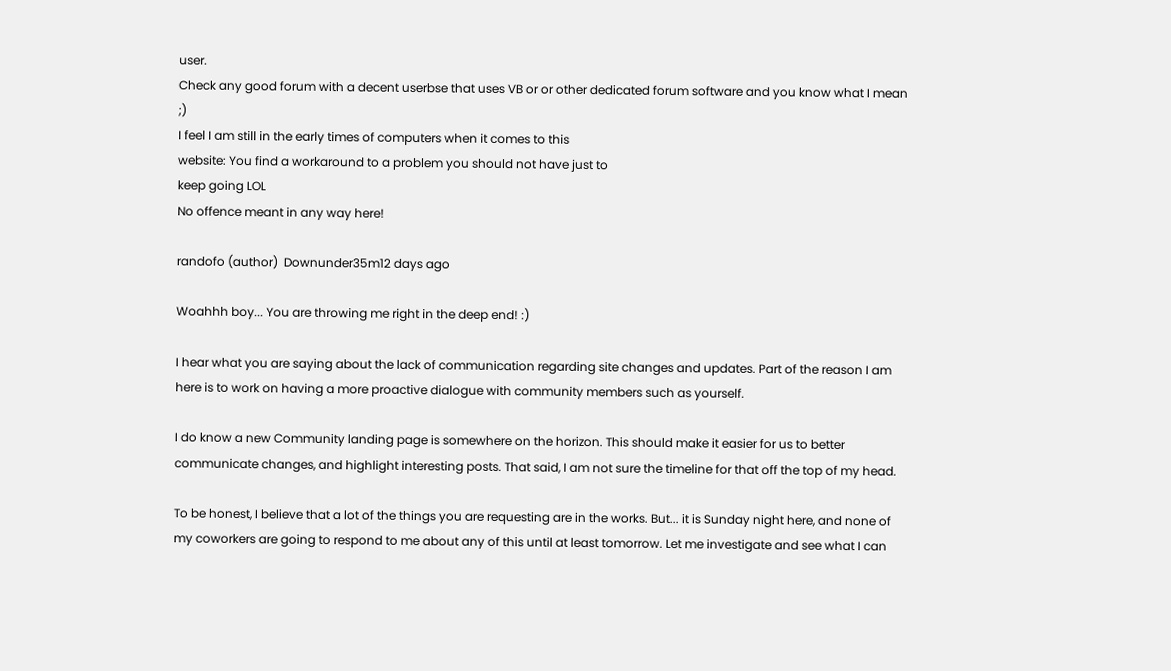user.
Check any good forum with a decent userbse that uses VB or or other dedicated forum software and you know what I mean ;)
I feel I am still in the early times of computers when it comes to this
website: You find a workaround to a problem you should not have just to
keep going LOL
No offence meant in any way here!

randofo (author)  Downunder35m12 days ago

Woahhh boy... You are throwing me right in the deep end! :)

I hear what you are saying about the lack of communication regarding site changes and updates. Part of the reason I am here is to work on having a more proactive dialogue with community members such as yourself.

I do know a new Community landing page is somewhere on the horizon. This should make it easier for us to better communicate changes, and highlight interesting posts. That said, I am not sure the timeline for that off the top of my head.

To be honest, I believe that a lot of the things you are requesting are in the works. But... it is Sunday night here, and none of my coworkers are going to respond to me about any of this until at least tomorrow. Let me investigate and see what I can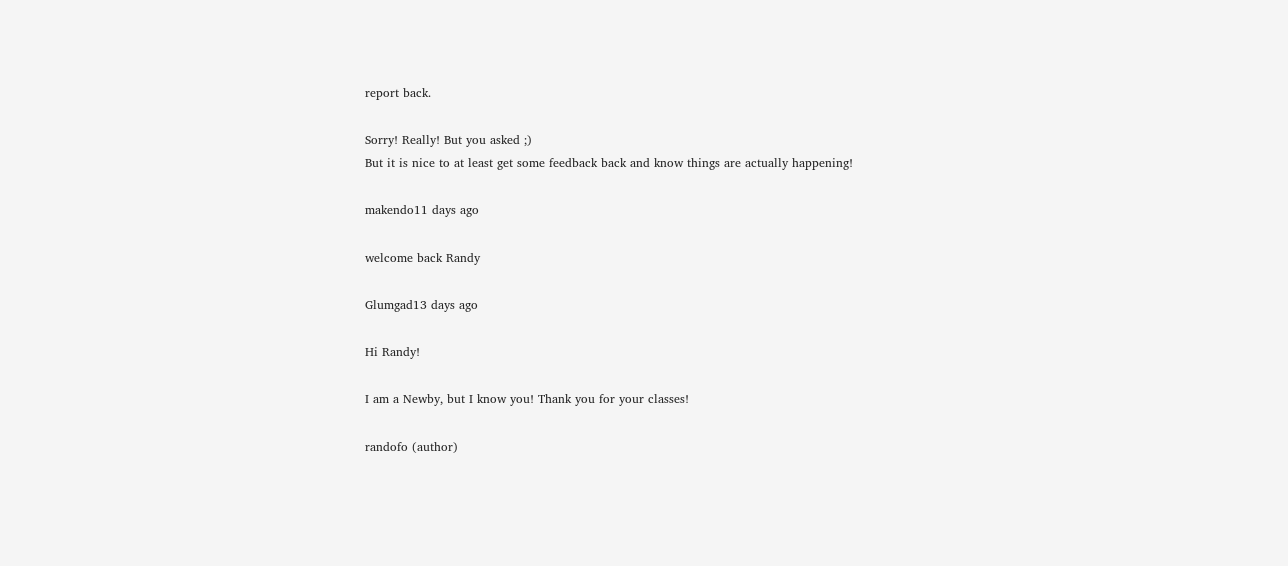report back.

Sorry! Really! But you asked ;)
But it is nice to at least get some feedback back and know things are actually happening!

makendo11 days ago

welcome back Randy

Glumgad13 days ago

Hi Randy!

I am a Newby, but I know you! Thank you for your classes!

randofo (author)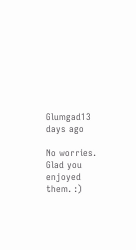Glumgad13 days ago

No worries. Glad you enjoyed them. :)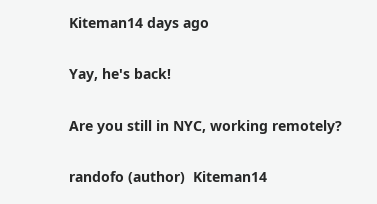Kiteman14 days ago

Yay, he's back!

Are you still in NYC, working remotely?

randofo (author)  Kiteman14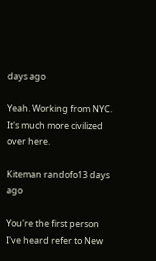days ago

Yeah. Working from NYC. It's much more civilized over here.

Kiteman randofo13 days ago

You're the first person I've heard refer to New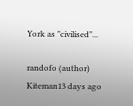York as "civilised"...

randofo (author)  Kiteman13 days ago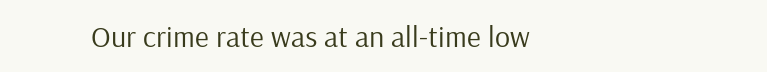Our crime rate was at an all-time low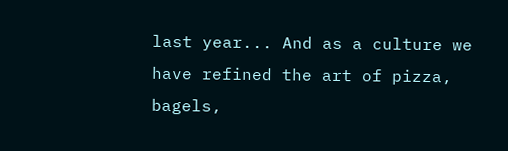last year... And as a culture we have refined the art of pizza, bagels,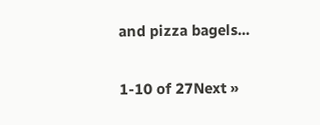and pizza bagels...

1-10 of 27Next »